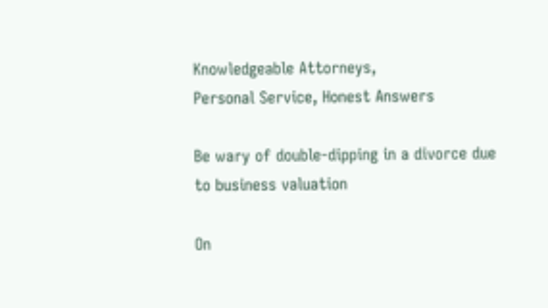Knowledgeable Attorneys,
Personal Service, Honest Answers

Be wary of double-dipping in a divorce due to business valuation

On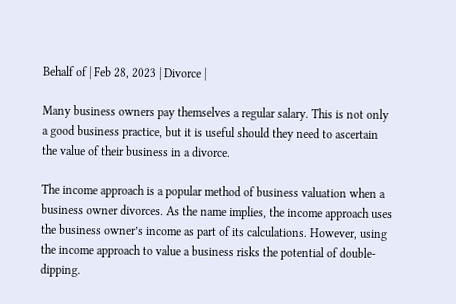Behalf of | Feb 28, 2023 | Divorce |

Many business owners pay themselves a regular salary. This is not only a good business practice, but it is useful should they need to ascertain the value of their business in a divorce.

The income approach is a popular method of business valuation when a business owner divorces. As the name implies, the income approach uses the business owner’s income as part of its calculations. However, using the income approach to value a business risks the potential of double-dipping.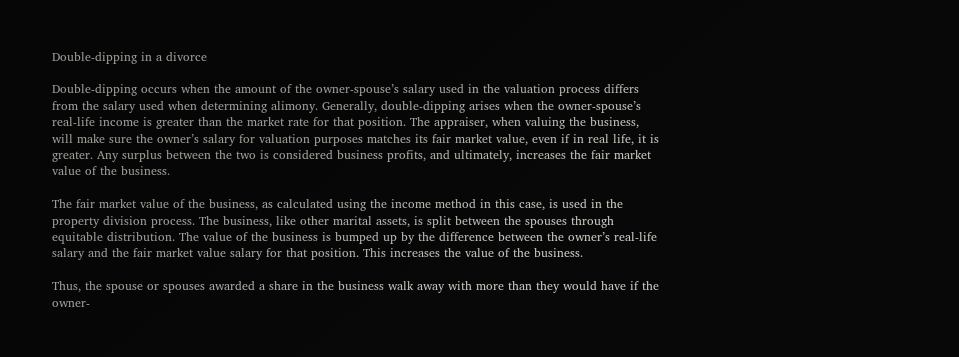Double-dipping in a divorce

Double-dipping occurs when the amount of the owner-spouse’s salary used in the valuation process differs from the salary used when determining alimony. Generally, double-dipping arises when the owner-spouse’s real-life income is greater than the market rate for that position. The appraiser, when valuing the business, will make sure the owner’s salary for valuation purposes matches its fair market value, even if in real life, it is greater. Any surplus between the two is considered business profits, and ultimately, increases the fair market value of the business.

The fair market value of the business, as calculated using the income method in this case, is used in the property division process. The business, like other marital assets, is split between the spouses through equitable distribution. The value of the business is bumped up by the difference between the owner’s real-life salary and the fair market value salary for that position. This increases the value of the business.

Thus, the spouse or spouses awarded a share in the business walk away with more than they would have if the owner-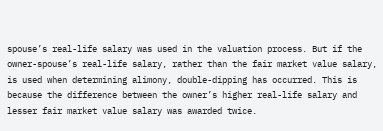spouse’s real-life salary was used in the valuation process. But if the owner-spouse’s real-life salary, rather than the fair market value salary, is used when determining alimony, double-dipping has occurred. This is because the difference between the owner’s higher real-life salary and lesser fair market value salary was awarded twice.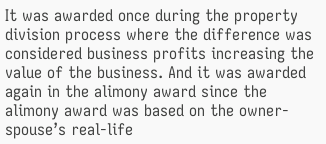It was awarded once during the property division process where the difference was considered business profits increasing the value of the business. And it was awarded again in the alimony award since the alimony award was based on the owner-spouse’s real-life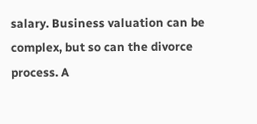salary. Business valuation can be complex, but so can the divorce process. A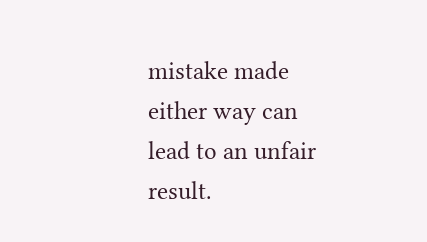mistake made either way can lead to an unfair result.